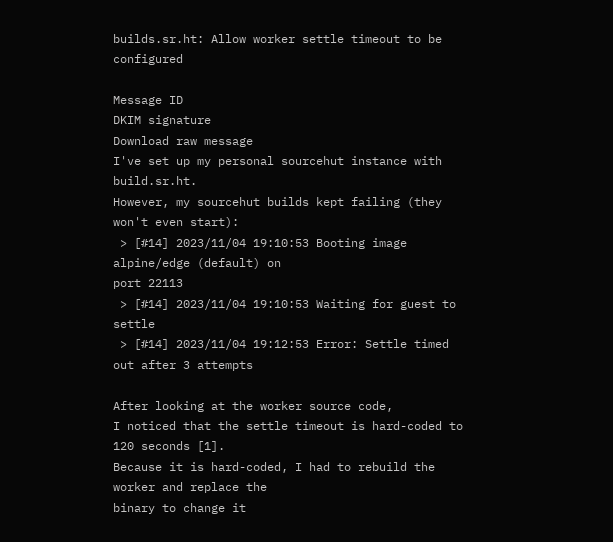builds.sr.ht: Allow worker settle timeout to be configured

Message ID
DKIM signature
Download raw message
I've set up my personal sourcehut instance with build.sr.ht.
However, my sourcehut builds kept failing (they won't even start):
 > [#14] 2023/11/04 19:10:53 Booting image alpine/edge (default) on
port 22113
 > [#14] 2023/11/04 19:10:53 Waiting for guest to settle
 > [#14] 2023/11/04 19:12:53 Error: Settle timed out after 3 attempts

After looking at the worker source code,
I noticed that the settle timeout is hard-coded to 120 seconds [1].
Because it is hard-coded, I had to rebuild the worker and replace the
binary to change it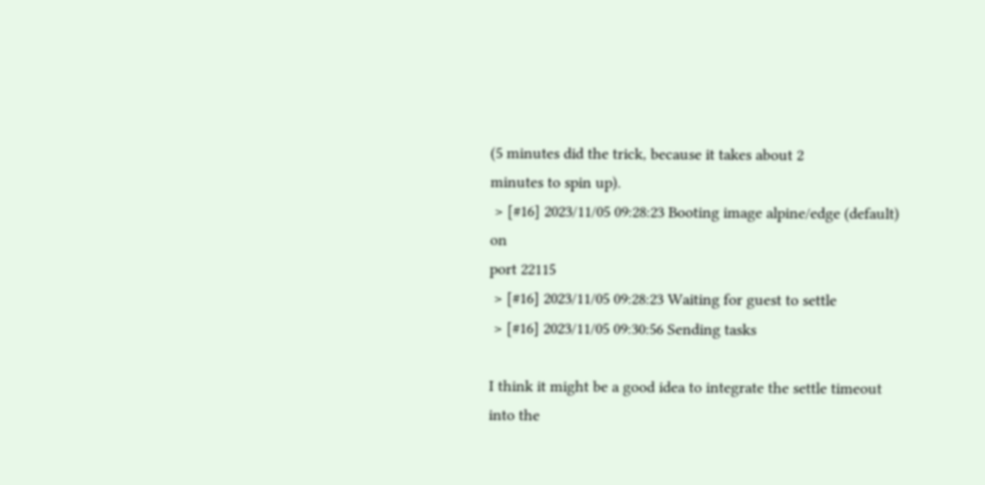(5 minutes did the trick, because it takes about 2
minutes to spin up).
 > [#16] 2023/11/05 09:28:23 Booting image alpine/edge (default) on
port 22115
 > [#16] 2023/11/05 09:28:23 Waiting for guest to settle
 > [#16] 2023/11/05 09:30:56 Sending tasks

I think it might be a good idea to integrate the settle timeout into the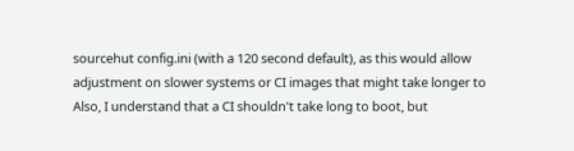sourcehut config.ini (with a 120 second default), as this would allow
adjustment on slower systems or CI images that might take longer to
Also, I understand that a CI shouldn't take long to boot, but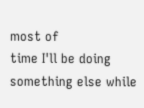most of
time I'll be doing something else while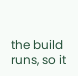the build runs, so it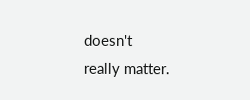doesn't
really matter.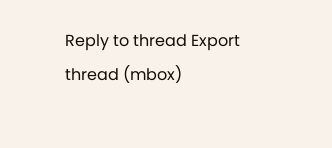Reply to thread Export thread (mbox)